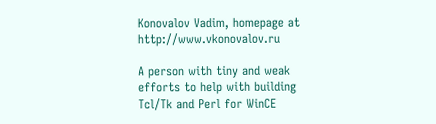Konovalov Vadim, homepage at http://www.vkonovalov.ru

A person with tiny and weak efforts to help with building Tcl/Tk and Perl for WinCE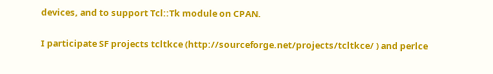devices, and to support Tcl::Tk module on CPAN.

I participate SF projects tcltkce (http://sourceforge.net/projects/tcltkce/ ) and perlce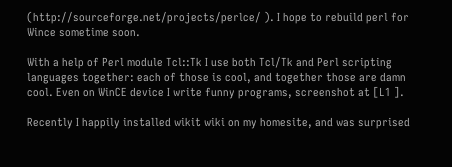(http://sourceforge.net/projects/perlce/ ). I hope to rebuild perl for Wince sometime soon.

With a help of Perl module Tcl::Tk I use both Tcl/Tk and Perl scripting languages together: each of those is cool, and together those are damn cool. Even on WinCE device I write funny programs, screenshot at [L1 ].

Recently I happily installed wikit wiki on my homesite, and was surprised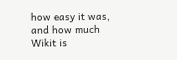how easy it was, and how much Wikit is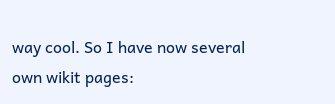way cool. So I have now several own wikit pages: